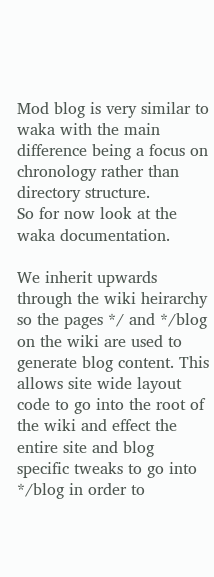Mod blog is very similar to waka with the main difference being a focus on chronology rather than directory structure.
So for now look at the waka documentation.

We inherit upwards through the wiki heirarchy so the pages */ and */blog on the wiki are used to generate blog content. This allows site wide layout code to go into the root of the wiki and effect the entire site and blog specific tweaks to go into */blog in order to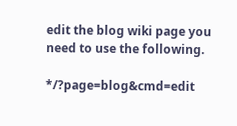edit the blog wiki page you need to use the following.

*/?page=blog&cmd=edit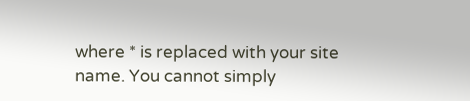where * is replaced with your site name. You cannot simply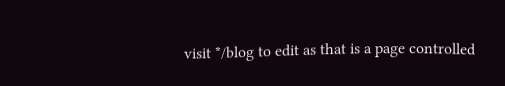visit */blog to edit as that is a page controlled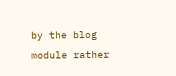by the blog module rather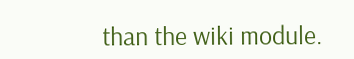than the wiki module.